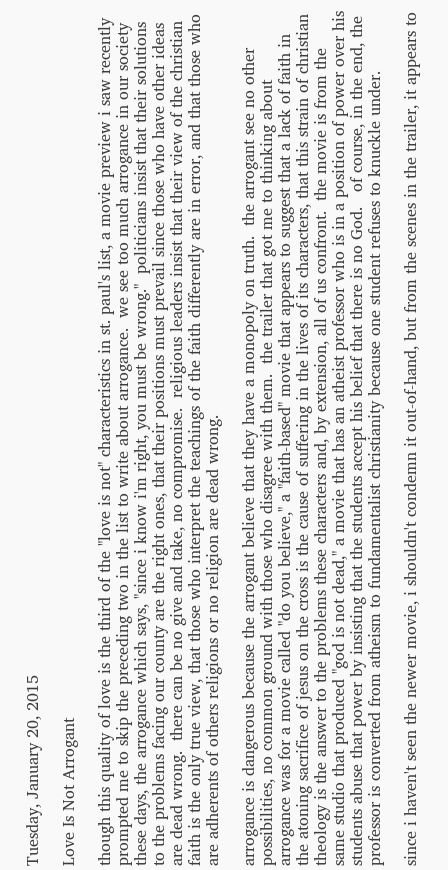Tuesday, January 20, 2015

Love Is Not Arrogant

though this quality of love is the third of the "love is not" characteristics in st. paul's list, a movie preview i saw recently prompted me to skip the preceding two in the list to write about arrogance.  we see too much arrogance in our society these days, the arrogance which says, "since i know i'm right, you must be wrong."  politicians insist that their solutions to the problems facing our county are the right ones, that their positions must prevail since those who have other ideas are dead wrong.  there can be no give and take, no compromise.  religious leaders insist that their view of the christian faith is the only true view, that those who interpret the teachings of the faith differently are in error, and that those who are adherents of others religions or no religion are dead wrong.

arrogance is dangerous because the arrogant believe that they have a monopoly on truth.  the arrogant see no other possibilities, no common ground with those who disagree with them.  the trailer that got me to thinking about arrogance was for a movie called "do you believe," a "faith-based" movie that appears to suggest that a lack of faith in the atoning sacrifice of jesus on the cross is the cause of suffering in the lives of its characters, that this strain of christian theology is the answer to the problems these characters and, by extension, all of us confront.  the movie is from the same studio that produced "god is not dead," a movie that has an atheist professor who is in a position of power over his students abuse that power by insisting that the students accept his belief that there is no God.   of course, in the end, the professor is converted from atheism to fundamentalist christianity because one student refuses to knuckle under.

since i haven't seen the newer movie, i shouldn't condemn it out-of-hand, but from the scenes in the trailer, it appears to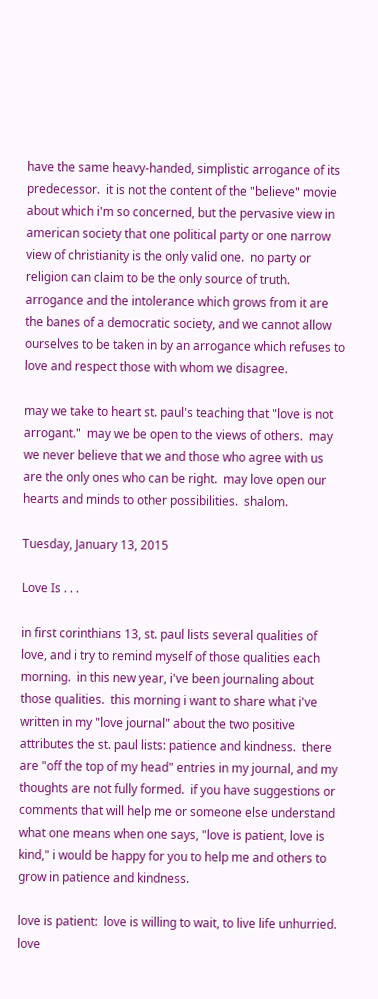have the same heavy-handed, simplistic arrogance of its predecessor.  it is not the content of the "believe" movie about which i'm so concerned, but the pervasive view in american society that one political party or one narrow view of christianity is the only valid one.  no party or religion can claim to be the only source of truth.  arrogance and the intolerance which grows from it are the banes of a democratic society, and we cannot allow ourselves to be taken in by an arrogance which refuses to love and respect those with whom we disagree.

may we take to heart st. paul's teaching that "love is not arrogant."  may we be open to the views of others.  may we never believe that we and those who agree with us are the only ones who can be right.  may love open our hearts and minds to other possibilities.  shalom.

Tuesday, January 13, 2015

Love Is . . .

in first corinthians 13, st. paul lists several qualities of love, and i try to remind myself of those qualities each morning.  in this new year, i've been journaling about those qualities.  this morning i want to share what i've written in my "love journal" about the two positive attributes the st. paul lists: patience and kindness.  there are "off the top of my head" entries in my journal, and my thoughts are not fully formed.  if you have suggestions or comments that will help me or someone else understand what one means when one says, "love is patient, love is kind," i would be happy for you to help me and others to grow in patience and kindness.

love is patient:  love is willing to wait, to live life unhurried.  love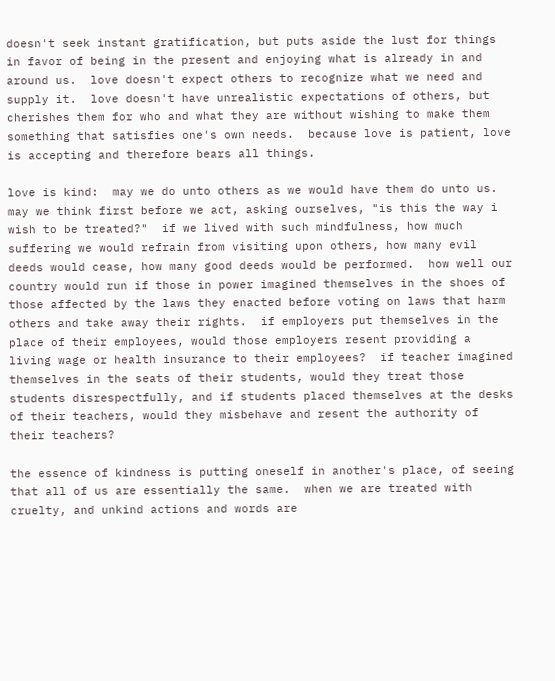doesn't seek instant gratification, but puts aside the lust for things in favor of being in the present and enjoying what is already in and around us.  love doesn't expect others to recognize what we need and supply it.  love doesn't have unrealistic expectations of others, but cherishes them for who and what they are without wishing to make them something that satisfies one's own needs.  because love is patient, love is accepting and therefore bears all things.

love is kind:  may we do unto others as we would have them do unto us.  may we think first before we act, asking ourselves, "is this the way i wish to be treated?"  if we lived with such mindfulness, how much suffering we would refrain from visiting upon others, how many evil deeds would cease, how many good deeds would be performed.  how well our country would run if those in power imagined themselves in the shoes of those affected by the laws they enacted before voting on laws that harm others and take away their rights.  if employers put themselves in the place of their employees, would those employers resent providing a living wage or health insurance to their employees?  if teacher imagined themselves in the seats of their students, would they treat those students disrespectfully, and if students placed themselves at the desks of their teachers, would they misbehave and resent the authority of their teachers?

the essence of kindness is putting oneself in another's place, of seeing that all of us are essentially the same.  when we are treated with cruelty, and unkind actions and words are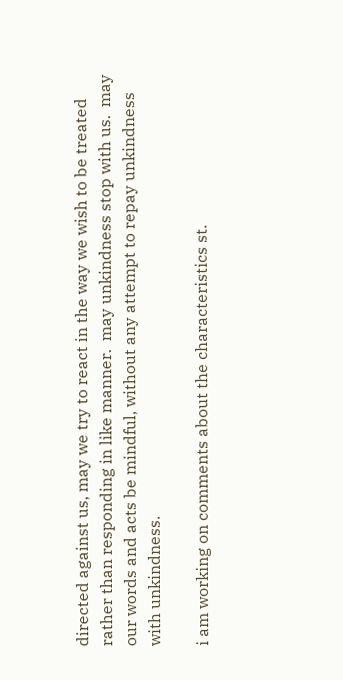directed against us, may we try to react in the way we wish to be treated rather than responding in like manner.  may unkindness stop with us.  may our words and acts be mindful, without any attempt to repay unkindness with unkindness.

i am working on comments about the characteristics st.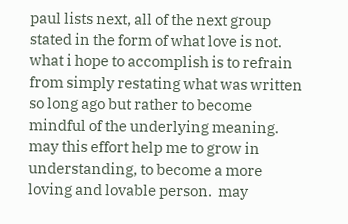paul lists next, all of the next group stated in the form of what love is not.  what i hope to accomplish is to refrain from simply restating what was written so long ago but rather to become mindful of the underlying meaning.  may this effort help me to grow in understanding, to become a more loving and lovable person.  may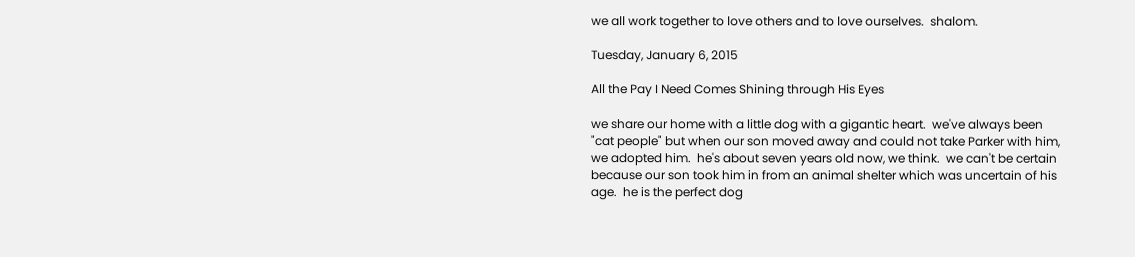we all work together to love others and to love ourselves.  shalom.

Tuesday, January 6, 2015

All the Pay I Need Comes Shining through His Eyes

we share our home with a little dog with a gigantic heart.  we've always been "cat people" but when our son moved away and could not take Parker with him, we adopted him.  he's about seven years old now, we think.  we can't be certain because our son took him in from an animal shelter which was uncertain of his age.  he is the perfect dog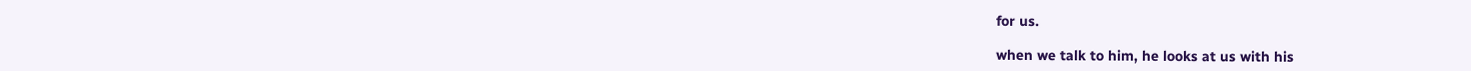for us.

when we talk to him, he looks at us with his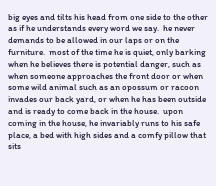big eyes and tilts his head from one side to the other as if he understands every word we say.  he never demands to be allowed in our laps or on the furniture.  most of the time he is quiet, only barking when he believes there is potential danger, such as when someone approaches the front door or when some wild animal such as an opossum or racoon invades our back yard, or when he has been outside and is ready to come back in the house.  upon coming in the house, he invariably runs to his safe place, a bed with high sides and a comfy pillow that sits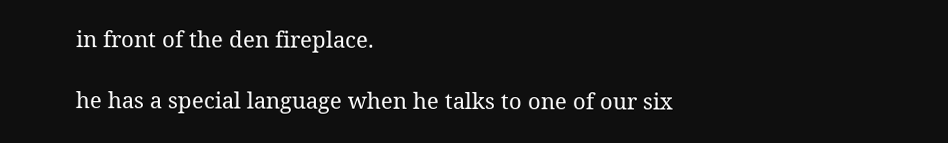in front of the den fireplace.

he has a special language when he talks to one of our six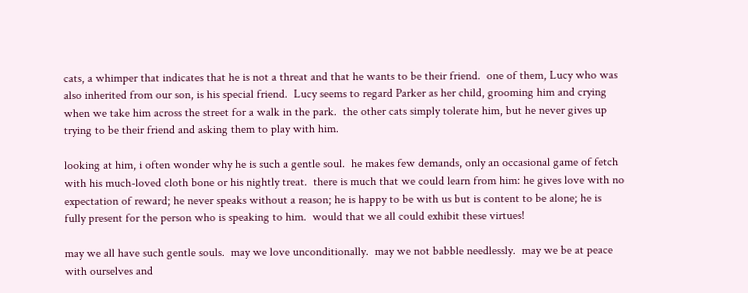cats, a whimper that indicates that he is not a threat and that he wants to be their friend.  one of them, Lucy who was also inherited from our son, is his special friend.  Lucy seems to regard Parker as her child, grooming him and crying when we take him across the street for a walk in the park.  the other cats simply tolerate him, but he never gives up trying to be their friend and asking them to play with him.

looking at him, i often wonder why he is such a gentle soul.  he makes few demands, only an occasional game of fetch with his much-loved cloth bone or his nightly treat.  there is much that we could learn from him: he gives love with no expectation of reward; he never speaks without a reason; he is happy to be with us but is content to be alone; he is fully present for the person who is speaking to him.  would that we all could exhibit these virtues!

may we all have such gentle souls.  may we love unconditionally.  may we not babble needlessly.  may we be at peace with ourselves and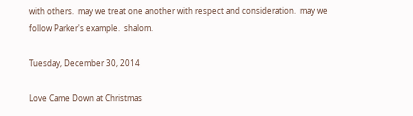with others.  may we treat one another with respect and consideration.  may we follow Parker's example.  shalom.

Tuesday, December 30, 2014

Love Came Down at Christmas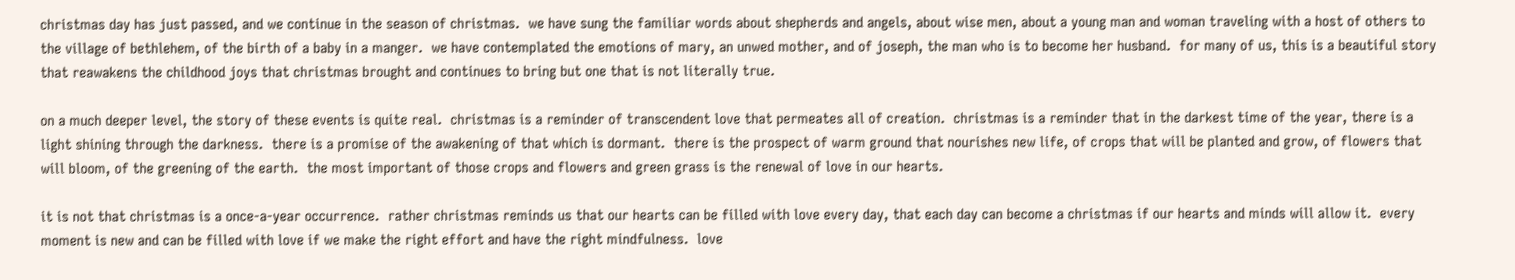christmas day has just passed, and we continue in the season of christmas.  we have sung the familiar words about shepherds and angels, about wise men, about a young man and woman traveling with a host of others to the village of bethlehem, of the birth of a baby in a manger.  we have contemplated the emotions of mary, an unwed mother, and of joseph, the man who is to become her husband.  for many of us, this is a beautiful story that reawakens the childhood joys that christmas brought and continues to bring but one that is not literally true.

on a much deeper level, the story of these events is quite real.  christmas is a reminder of transcendent love that permeates all of creation.  christmas is a reminder that in the darkest time of the year, there is a light shining through the darkness.  there is a promise of the awakening of that which is dormant.  there is the prospect of warm ground that nourishes new life, of crops that will be planted and grow, of flowers that will bloom, of the greening of the earth.  the most important of those crops and flowers and green grass is the renewal of love in our hearts.

it is not that christmas is a once-a-year occurrence.  rather christmas reminds us that our hearts can be filled with love every day, that each day can become a christmas if our hearts and minds will allow it.  every moment is new and can be filled with love if we make the right effort and have the right mindfulness.  love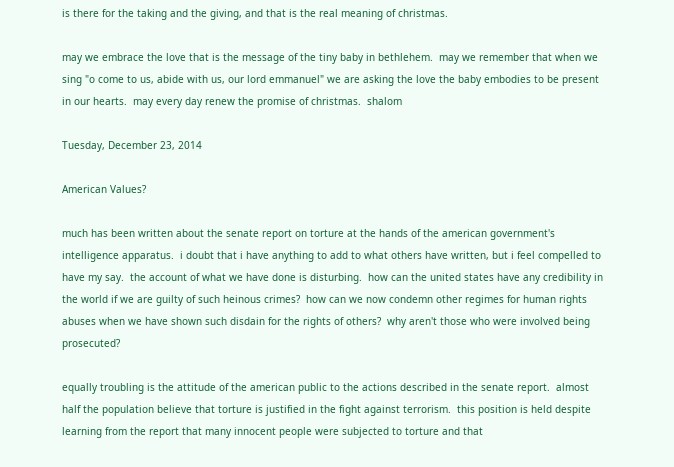is there for the taking and the giving, and that is the real meaning of christmas.

may we embrace the love that is the message of the tiny baby in bethlehem.  may we remember that when we sing "o come to us, abide with us, our lord emmanuel" we are asking the love the baby embodies to be present in our hearts.  may every day renew the promise of christmas.  shalom

Tuesday, December 23, 2014

American Values?

much has been written about the senate report on torture at the hands of the american government's intelligence apparatus.  i doubt that i have anything to add to what others have written, but i feel compelled to have my say.  the account of what we have done is disturbing.  how can the united states have any credibility in the world if we are guilty of such heinous crimes?  how can we now condemn other regimes for human rights abuses when we have shown such disdain for the rights of others?  why aren't those who were involved being prosecuted?

equally troubling is the attitude of the american public to the actions described in the senate report.  almost half the population believe that torture is justified in the fight against terrorism.  this position is held despite learning from the report that many innocent people were subjected to torture and that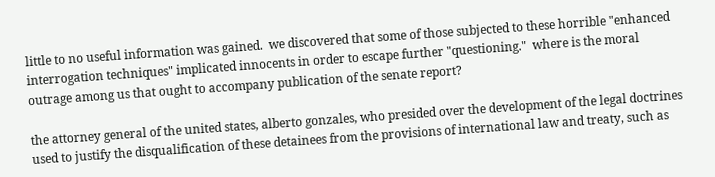little to no useful information was gained.  we discovered that some of those subjected to these horrible "enhanced interrogation techniques" implicated innocents in order to escape further "questioning."  where is the moral outrage among us that ought to accompany publication of the senate report?

the attorney general of the united states, alberto gonzales, who presided over the development of the legal doctrines used to justify the disqualification of these detainees from the provisions of international law and treaty, such as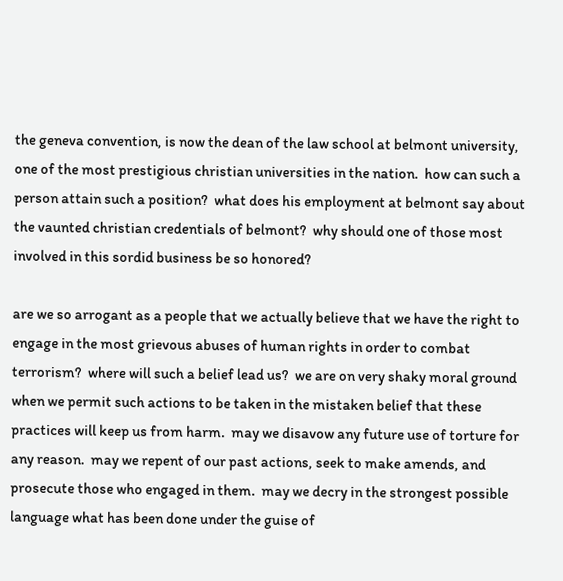the geneva convention, is now the dean of the law school at belmont university, one of the most prestigious christian universities in the nation.  how can such a person attain such a position?  what does his employment at belmont say about the vaunted christian credentials of belmont?  why should one of those most involved in this sordid business be so honored?

are we so arrogant as a people that we actually believe that we have the right to engage in the most grievous abuses of human rights in order to combat terrorism?  where will such a belief lead us?  we are on very shaky moral ground when we permit such actions to be taken in the mistaken belief that these practices will keep us from harm.  may we disavow any future use of torture for any reason.  may we repent of our past actions, seek to make amends, and prosecute those who engaged in them.  may we decry in the strongest possible language what has been done under the guise of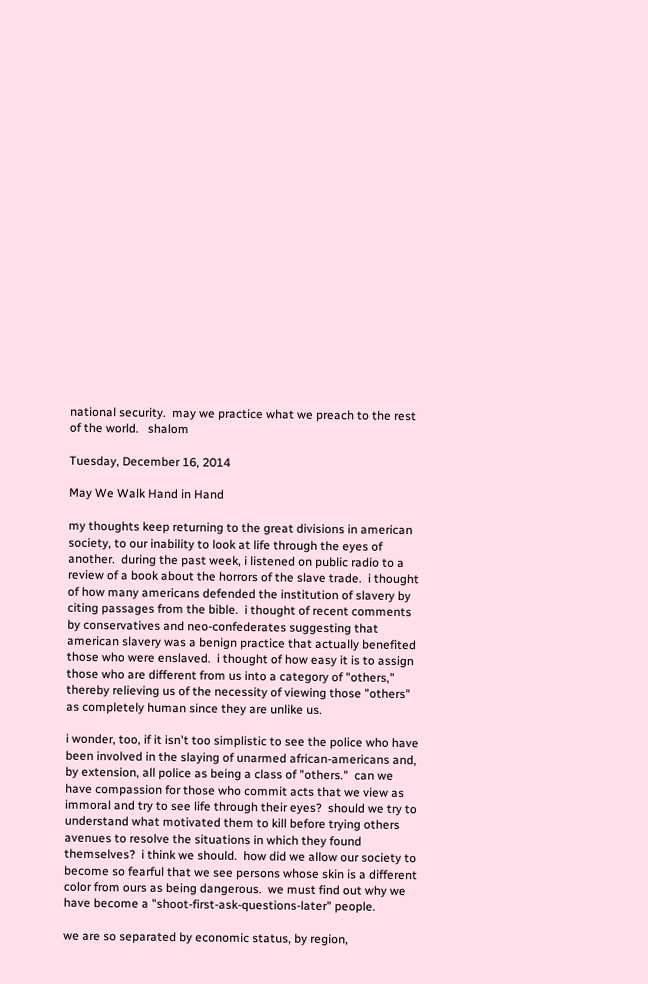national security.  may we practice what we preach to the rest of the world.   shalom

Tuesday, December 16, 2014

May We Walk Hand in Hand

my thoughts keep returning to the great divisions in american society, to our inability to look at life through the eyes of another.  during the past week, i listened on public radio to a review of a book about the horrors of the slave trade.  i thought of how many americans defended the institution of slavery by citing passages from the bible.  i thought of recent comments by conservatives and neo-confederates suggesting that american slavery was a benign practice that actually benefited those who were enslaved.  i thought of how easy it is to assign those who are different from us into a category of "others," thereby relieving us of the necessity of viewing those "others" as completely human since they are unlike us.

i wonder, too, if it isn't too simplistic to see the police who have been involved in the slaying of unarmed african-americans and, by extension, all police as being a class of "others."  can we have compassion for those who commit acts that we view as immoral and try to see life through their eyes?  should we try to understand what motivated them to kill before trying others avenues to resolve the situations in which they found themselves?  i think we should.  how did we allow our society to become so fearful that we see persons whose skin is a different color from ours as being dangerous.  we must find out why we have become a "shoot-first-ask-questions-later" people.

we are so separated by economic status, by region,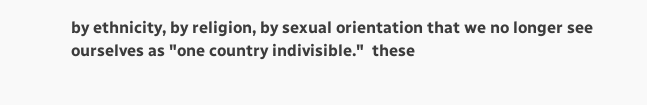by ethnicity, by religion, by sexual orientation that we no longer see ourselves as "one country indivisible."  these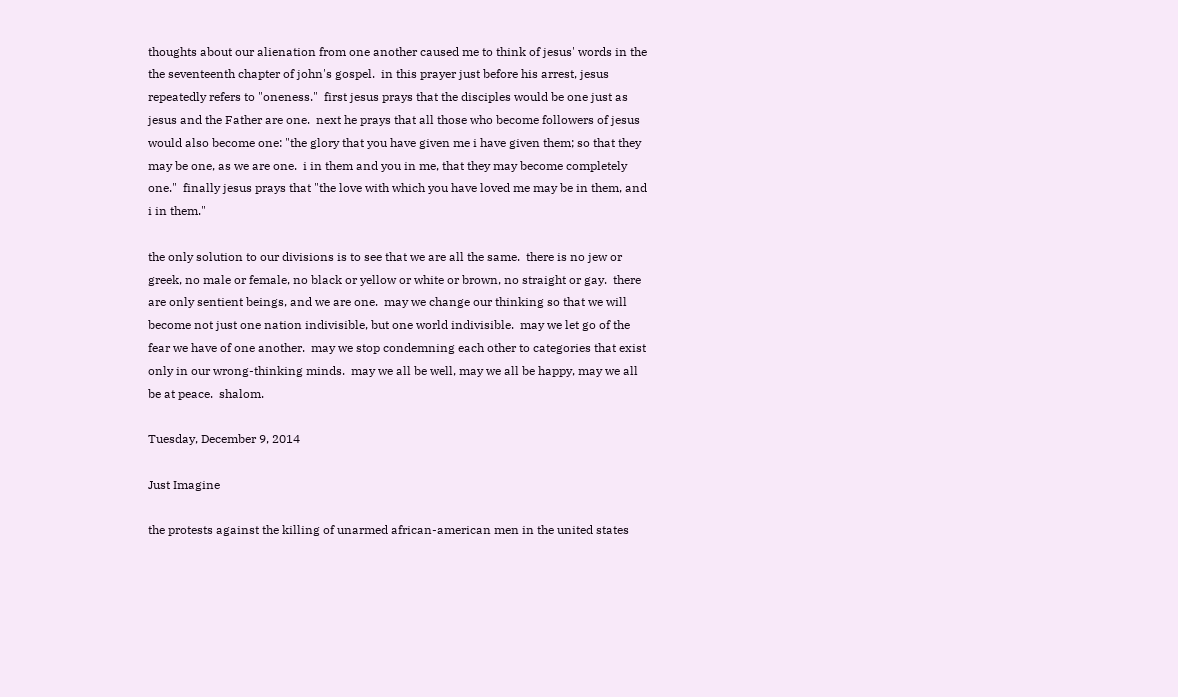thoughts about our alienation from one another caused me to think of jesus' words in the the seventeenth chapter of john's gospel.  in this prayer just before his arrest, jesus repeatedly refers to "oneness."  first jesus prays that the disciples would be one just as jesus and the Father are one.  next he prays that all those who become followers of jesus would also become one: "the glory that you have given me i have given them; so that they may be one, as we are one.  i in them and you in me, that they may become completely one."  finally jesus prays that "the love with which you have loved me may be in them, and i in them."

the only solution to our divisions is to see that we are all the same.  there is no jew or greek, no male or female, no black or yellow or white or brown, no straight or gay.  there are only sentient beings, and we are one.  may we change our thinking so that we will become not just one nation indivisible, but one world indivisible.  may we let go of the fear we have of one another.  may we stop condemning each other to categories that exist only in our wrong-thinking minds.  may we all be well, may we all be happy, may we all be at peace.  shalom.

Tuesday, December 9, 2014

Just Imagine

the protests against the killing of unarmed african-american men in the united states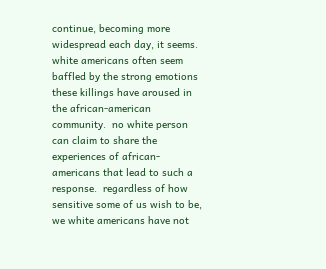continue, becoming more widespread each day, it seems.  white americans often seem baffled by the strong emotions these killings have aroused in the african-american community.  no white person can claim to share the experiences of african-americans that lead to such a response.  regardless of how sensitive some of us wish to be, we white americans have not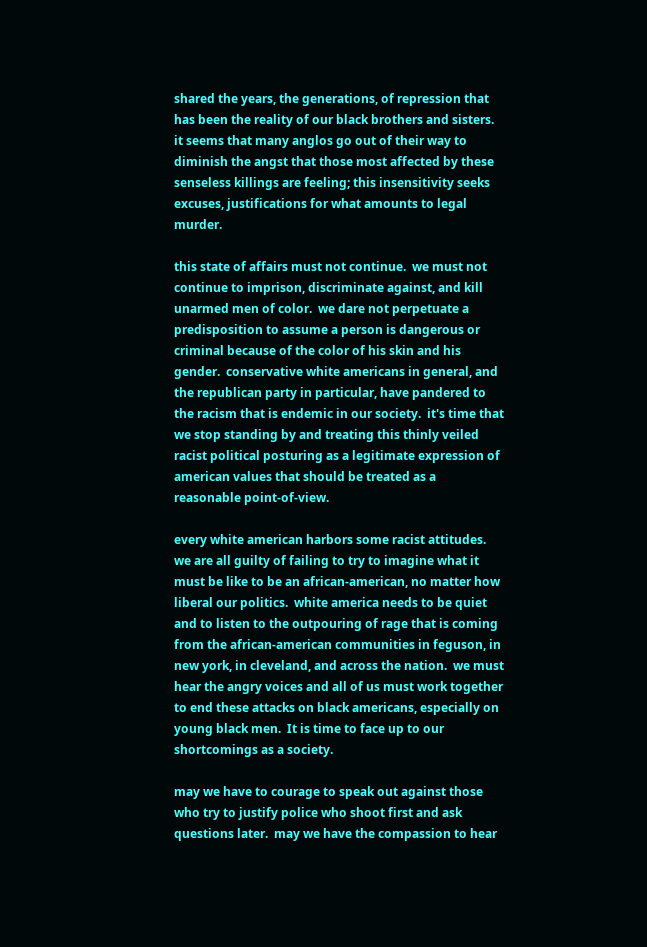shared the years, the generations, of repression that has been the reality of our black brothers and sisters.  it seems that many anglos go out of their way to diminish the angst that those most affected by these senseless killings are feeling; this insensitivity seeks excuses, justifications for what amounts to legal murder.

this state of affairs must not continue.  we must not continue to imprison, discriminate against, and kill unarmed men of color.  we dare not perpetuate a predisposition to assume a person is dangerous or criminal because of the color of his skin and his gender.  conservative white americans in general, and the republican party in particular, have pandered to the racism that is endemic in our society.  it's time that we stop standing by and treating this thinly veiled racist political posturing as a legitimate expression of american values that should be treated as a reasonable point-of-view.

every white american harbors some racist attitudes.  we are all guilty of failing to try to imagine what it must be like to be an african-american, no matter how liberal our politics.  white america needs to be quiet and to listen to the outpouring of rage that is coming from the african-american communities in feguson, in new york, in cleveland, and across the nation.  we must hear the angry voices and all of us must work together to end these attacks on black americans, especially on young black men.  It is time to face up to our shortcomings as a society.

may we have to courage to speak out against those who try to justify police who shoot first and ask questions later.  may we have the compassion to hear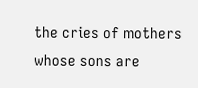the cries of mothers whose sons are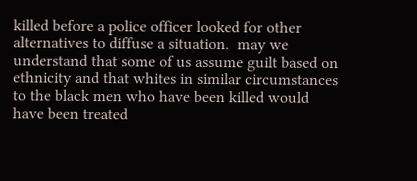killed before a police officer looked for other alternatives to diffuse a situation.  may we understand that some of us assume guilt based on ethnicity and that whites in similar circumstances to the black men who have been killed would have been treated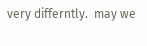very differntly.  may we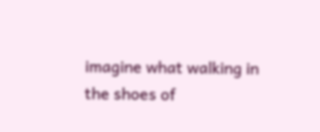imagine what walking in the shoes of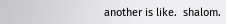another is like.  shalom.